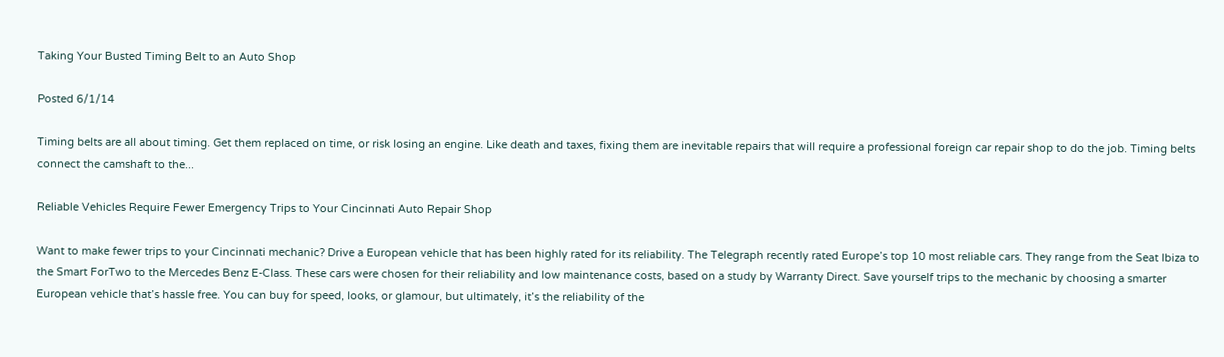Taking Your Busted Timing Belt to an Auto Shop

Posted 6/1/14

Timing belts are all about timing. Get them replaced on time, or risk losing an engine. Like death and taxes, fixing them are inevitable repairs that will require a professional foreign car repair shop to do the job. Timing belts connect the camshaft to the...

Reliable Vehicles Require Fewer Emergency Trips to Your Cincinnati Auto Repair Shop

Want to make fewer trips to your Cincinnati mechanic? Drive a European vehicle that has been highly rated for its reliability. The Telegraph recently rated Europe’s top 10 most reliable cars. They range from the Seat Ibiza to the Smart ForTwo to the Mercedes Benz E-Class. These cars were chosen for their reliability and low maintenance costs, based on a study by Warranty Direct. Save yourself trips to the mechanic by choosing a smarter European vehicle that’s hassle free. You can buy for speed, looks, or glamour, but ultimately, it’s the reliability of the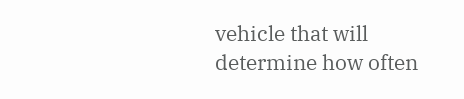vehicle that will determine how often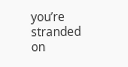you’re stranded on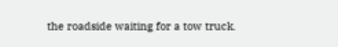the roadside waiting for a tow truck.